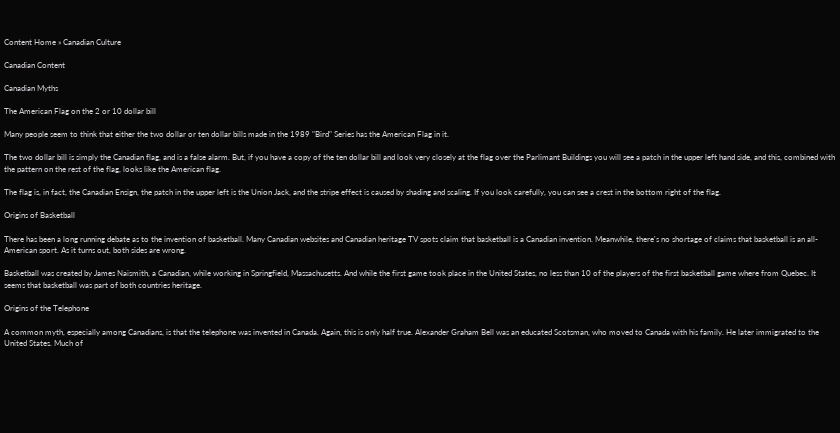Content Home » Canadian Culture

Canadian Content

Canadian Myths

The American Flag on the 2 or 10 dollar bill

Many people seem to think that either the two dollar or ten dollar bills made in the 1989 "Bird" Series has the American Flag in it.

The two dollar bill is simply the Canadian flag, and is a false alarm. But, if you have a copy of the ten dollar bill and look very closely at the flag over the Parlimant Buildings you will see a patch in the upper left hand side, and this, combined with the pattern on the rest of the flag, looks like the American flag.

The flag is, in fact, the Canadian Ensign, the patch in the upper left is the Union Jack, and the stripe effect is caused by shading and scaling. If you look carefully, you can see a crest in the bottom right of the flag.

Origins of Basketball

There has been a long running debate as to the invention of basketball. Many Canadian websites and Canadian heritage TV spots claim that basketball is a Canadian invention. Meanwhile, there's no shortage of claims that basketball is an all-American sport. As it turns out, both sides are wrong.

Basketball was created by James Naismith, a Canadian, while working in Springfield, Massachusetts. And while the first game took place in the United States, no less than 10 of the players of the first basketball game where from Quebec. It seems that basketball was part of both countries heritage.

Origins of the Telephone

A common myth, especially among Canadians, is that the telephone was invented in Canada. Again, this is only half true. Alexander Graham Bell was an educated Scotsman, who moved to Canada with his family. He later immigrated to the United States. Much of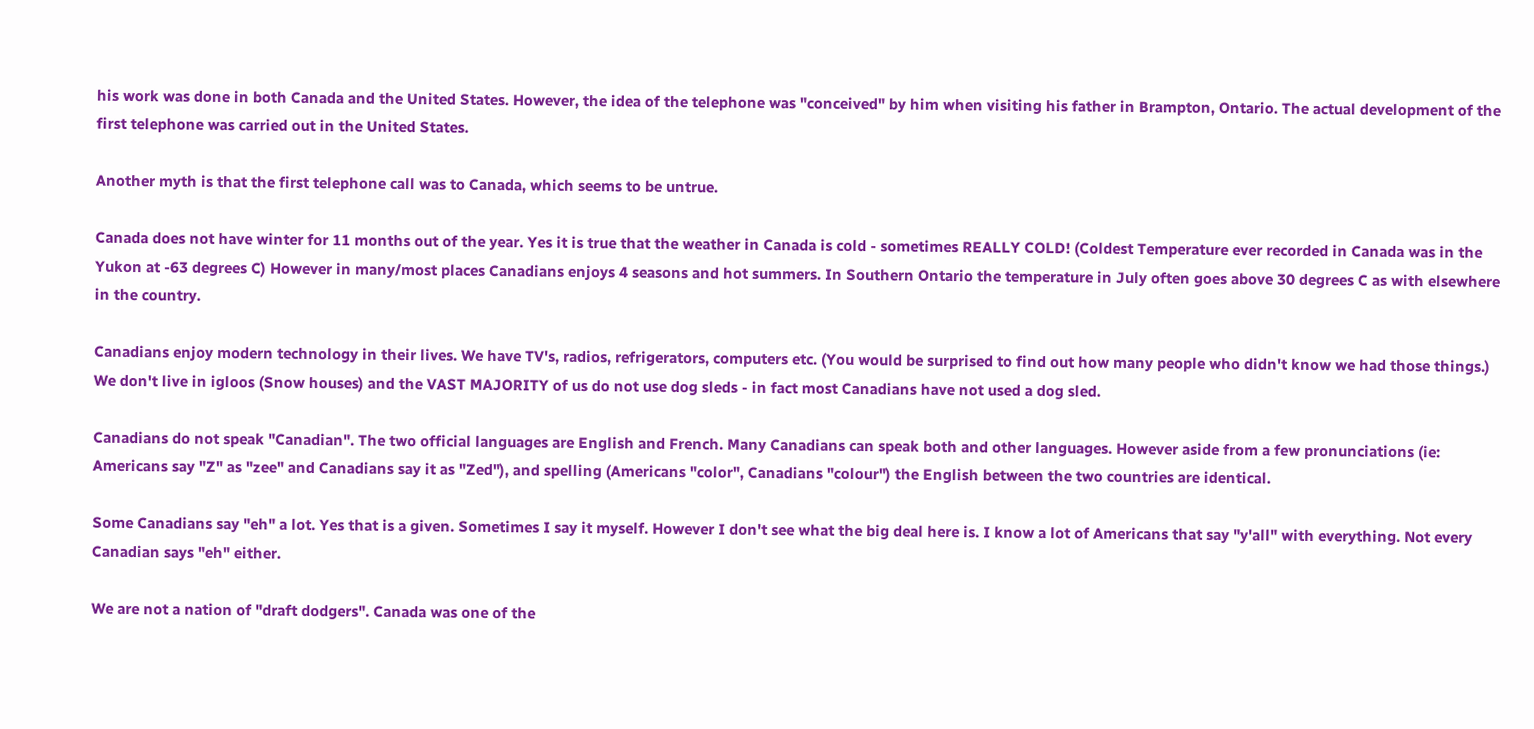his work was done in both Canada and the United States. However, the idea of the telephone was "conceived" by him when visiting his father in Brampton, Ontario. The actual development of the first telephone was carried out in the United States.

Another myth is that the first telephone call was to Canada, which seems to be untrue.

Canada does not have winter for 11 months out of the year. Yes it is true that the weather in Canada is cold - sometimes REALLY COLD! (Coldest Temperature ever recorded in Canada was in the Yukon at -63 degrees C) However in many/most places Canadians enjoys 4 seasons and hot summers. In Southern Ontario the temperature in July often goes above 30 degrees C as with elsewhere in the country.

Canadians enjoy modern technology in their lives. We have TV's, radios, refrigerators, computers etc. (You would be surprised to find out how many people who didn't know we had those things.) We don't live in igloos (Snow houses) and the VAST MAJORITY of us do not use dog sleds - in fact most Canadians have not used a dog sled.

Canadians do not speak "Canadian". The two official languages are English and French. Many Canadians can speak both and other languages. However aside from a few pronunciations (ie: Americans say "Z" as "zee" and Canadians say it as "Zed"), and spelling (Americans "color", Canadians "colour") the English between the two countries are identical.

Some Canadians say "eh" a lot. Yes that is a given. Sometimes I say it myself. However I don't see what the big deal here is. I know a lot of Americans that say "y'all" with everything. Not every Canadian says "eh" either.

We are not a nation of "draft dodgers". Canada was one of the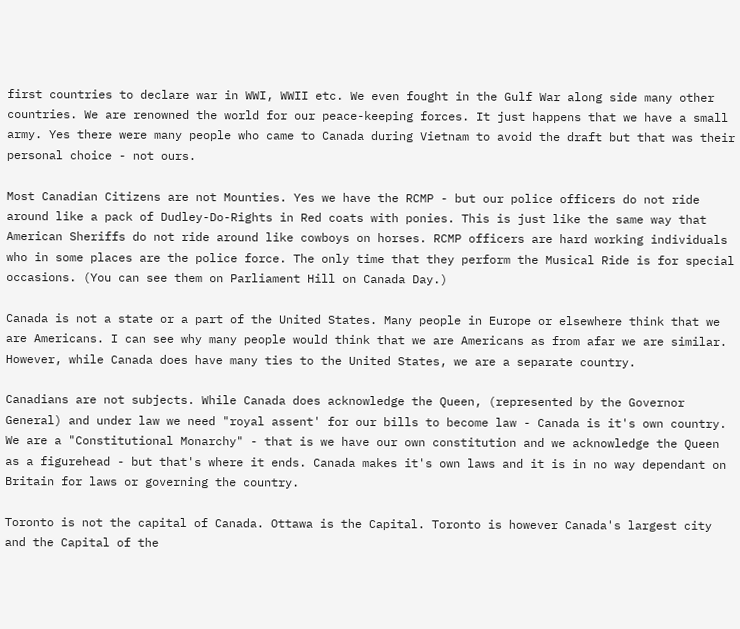first countries to declare war in WWI, WWII etc. We even fought in the Gulf War along side many other countries. We are renowned the world for our peace-keeping forces. It just happens that we have a small army. Yes there were many people who came to Canada during Vietnam to avoid the draft but that was their personal choice - not ours.

Most Canadian Citizens are not Mounties. Yes we have the RCMP - but our police officers do not ride around like a pack of Dudley-Do-Rights in Red coats with ponies. This is just like the same way that American Sheriffs do not ride around like cowboys on horses. RCMP officers are hard working individuals who in some places are the police force. The only time that they perform the Musical Ride is for special occasions. (You can see them on Parliament Hill on Canada Day.)

Canada is not a state or a part of the United States. Many people in Europe or elsewhere think that we are Americans. I can see why many people would think that we are Americans as from afar we are similar. However, while Canada does have many ties to the United States, we are a separate country.

Canadians are not subjects. While Canada does acknowledge the Queen, (represented by the Governor General) and under law we need "royal assent' for our bills to become law - Canada is it's own country. We are a "Constitutional Monarchy" - that is we have our own constitution and we acknowledge the Queen as a figurehead - but that's where it ends. Canada makes it's own laws and it is in no way dependant on Britain for laws or governing the country.

Toronto is not the capital of Canada. Ottawa is the Capital. Toronto is however Canada's largest city and the Capital of the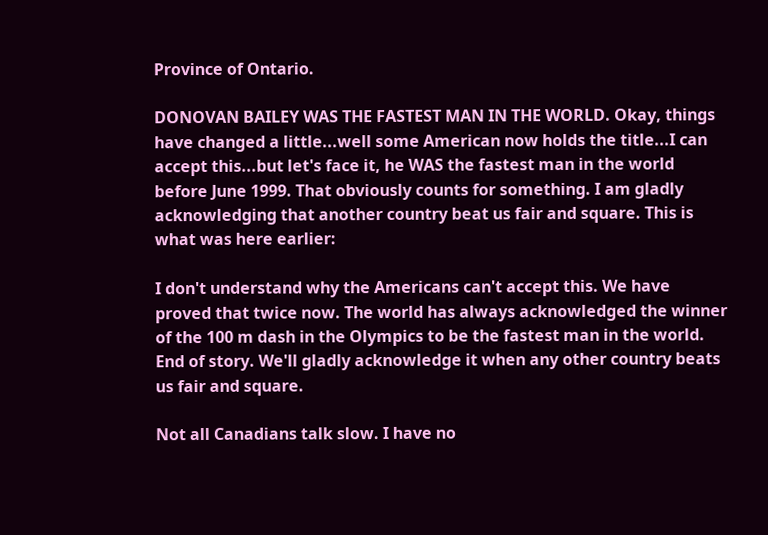Province of Ontario.

DONOVAN BAILEY WAS THE FASTEST MAN IN THE WORLD. Okay, things have changed a little...well some American now holds the title...I can accept this...but let's face it, he WAS the fastest man in the world before June 1999. That obviously counts for something. I am gladly acknowledging that another country beat us fair and square. This is what was here earlier:

I don't understand why the Americans can't accept this. We have proved that twice now. The world has always acknowledged the winner of the 100 m dash in the Olympics to be the fastest man in the world. End of story. We'll gladly acknowledge it when any other country beats us fair and square.

Not all Canadians talk slow. I have no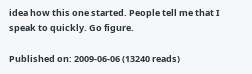idea how this one started. People tell me that I speak to quickly. Go figure.

Published on: 2009-06-06 (13240 reads)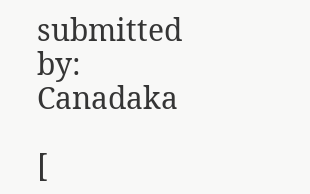submitted by: Canadaka

[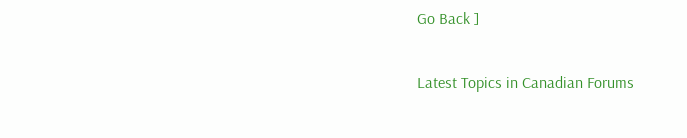Go Back ]

Latest Topics in Canadian Forums